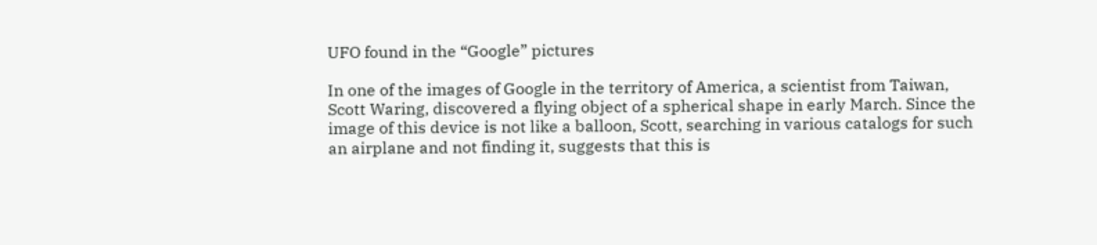UFO found in the “Google” pictures

In one of the images of Google in the territory of America, a scientist from Taiwan, Scott Waring, discovered a flying object of a spherical shape in early March. Since the image of this device is not like a balloon, Scott, searching in various catalogs for such an airplane and not finding it, suggests that this is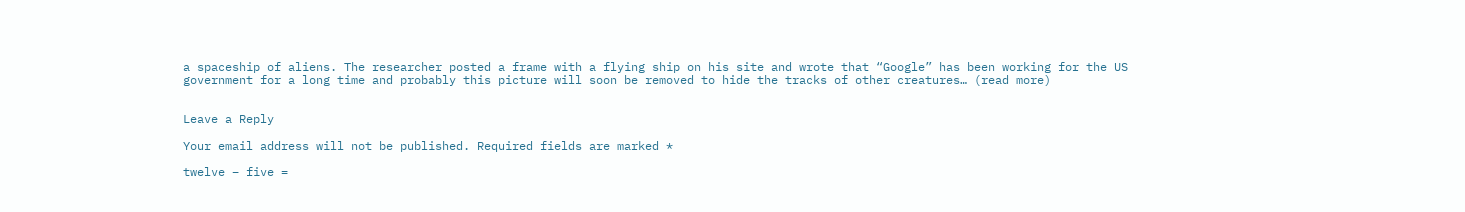a spaceship of aliens. The researcher posted a frame with a flying ship on his site and wrote that “Google” has been working for the US government for a long time and probably this picture will soon be removed to hide the tracks of other creatures… (read more)


Leave a Reply

Your email address will not be published. Required fields are marked *

twelve − five =